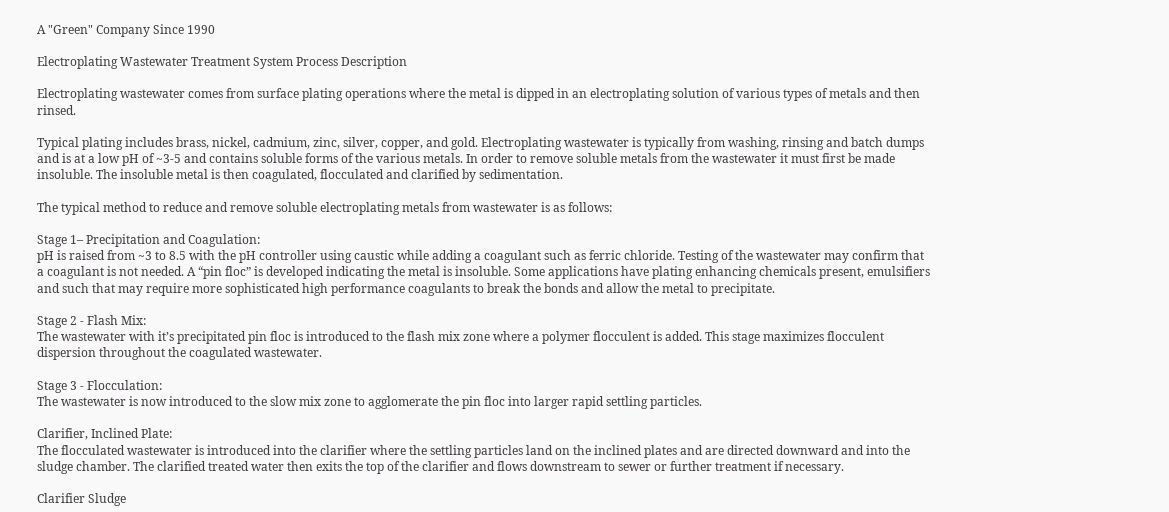A "Green" Company Since 1990

Electroplating Wastewater Treatment System Process Description

Electroplating wastewater comes from surface plating operations where the metal is dipped in an electroplating solution of various types of metals and then rinsed.

Typical plating includes brass, nickel, cadmium, zinc, silver, copper, and gold. Electroplating wastewater is typically from washing, rinsing and batch dumps and is at a low pH of ~3-5 and contains soluble forms of the various metals. In order to remove soluble metals from the wastewater it must first be made insoluble. The insoluble metal is then coagulated, flocculated and clarified by sedimentation.

The typical method to reduce and remove soluble electroplating metals from wastewater is as follows:

Stage 1– Precipitation and Coagulation:
pH is raised from ~3 to 8.5 with the pH controller using caustic while adding a coagulant such as ferric chloride. Testing of the wastewater may confirm that a coagulant is not needed. A “pin floc” is developed indicating the metal is insoluble. Some applications have plating enhancing chemicals present, emulsifiers and such that may require more sophisticated high performance coagulants to break the bonds and allow the metal to precipitate.

Stage 2 - Flash Mix:
The wastewater with it’s precipitated pin floc is introduced to the flash mix zone where a polymer flocculent is added. This stage maximizes flocculent dispersion throughout the coagulated wastewater.

Stage 3 - Flocculation:
The wastewater is now introduced to the slow mix zone to agglomerate the pin floc into larger rapid settling particles.

Clarifier, Inclined Plate:
The flocculated wastewater is introduced into the clarifier where the settling particles land on the inclined plates and are directed downward and into the sludge chamber. The clarified treated water then exits the top of the clarifier and flows downstream to sewer or further treatment if necessary.

Clarifier Sludge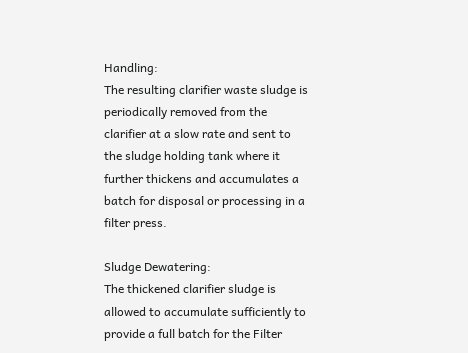Handling:
The resulting clarifier waste sludge is periodically removed from the clarifier at a slow rate and sent to the sludge holding tank where it further thickens and accumulates a batch for disposal or processing in a filter press.

Sludge Dewatering:
The thickened clarifier sludge is allowed to accumulate sufficiently to provide a full batch for the Filter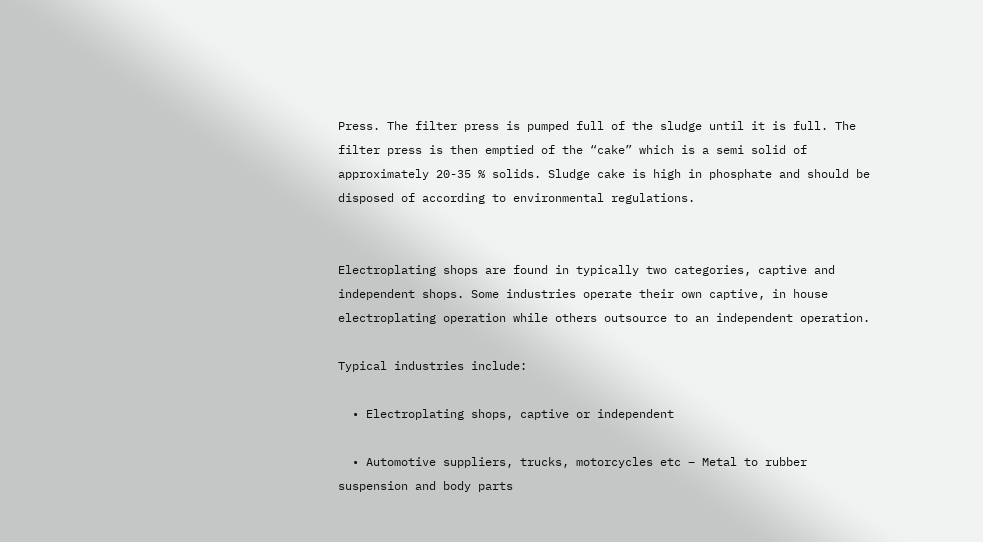Press. The filter press is pumped full of the sludge until it is full. The filter press is then emptied of the “cake” which is a semi solid of approximately 20-35 % solids. Sludge cake is high in phosphate and should be disposed of according to environmental regulations.


Electroplating shops are found in typically two categories, captive and independent shops. Some industries operate their own captive, in house electroplating operation while others outsource to an independent operation.

Typical industries include:

  • Electroplating shops, captive or independent

  • Automotive suppliers, trucks, motorcycles etc – Metal to rubber suspension and body parts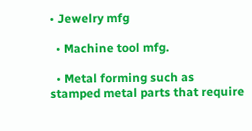• Jewelry mfg

  • Machine tool mfg.

  • Metal forming such as stamped metal parts that require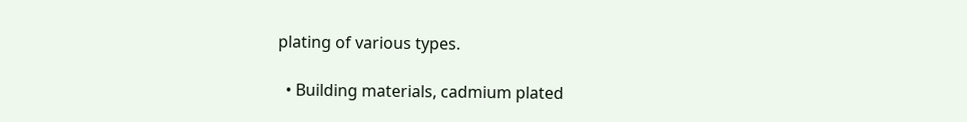plating of various types.

  • Building materials, cadmium plated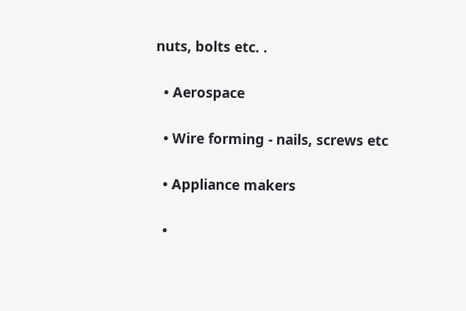nuts, bolts etc. .

  • Aerospace

  • Wire forming - nails, screws etc

  • Appliance makers

  •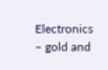Electronics – gold and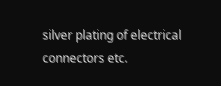silver plating of electrical connectors etc.